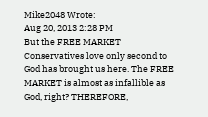Mike2048 Wrote:
Aug 20, 2013 2:28 PM
But the FREE MARKET Conservatives love only second to God has brought us here. The FREE MARKET is almost as infallible as God, right? THEREFORE,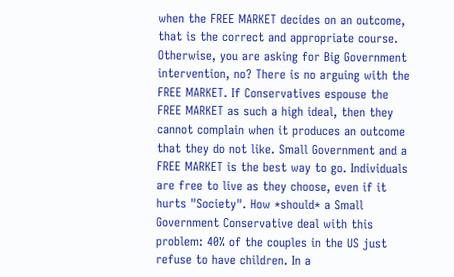when the FREE MARKET decides on an outcome, that is the correct and appropriate course. Otherwise, you are asking for Big Government intervention, no? There is no arguing with the FREE MARKET. If Conservatives espouse the FREE MARKET as such a high ideal, then they cannot complain when it produces an outcome that they do not like. Small Government and a FREE MARKET is the best way to go. Individuals are free to live as they choose, even if it hurts "Society". How *should* a Small Government Conservative deal with this problem: 40% of the couples in the US just refuse to have children. In a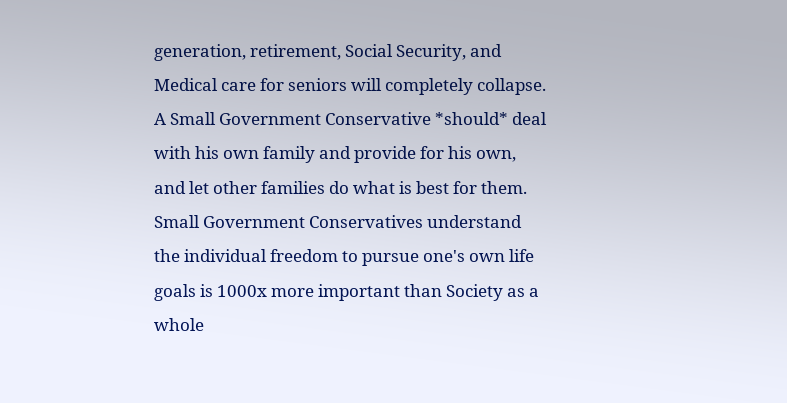generation, retirement, Social Security, and Medical care for seniors will completely collapse. A Small Government Conservative *should* deal with his own family and provide for his own, and let other families do what is best for them. Small Government Conservatives understand the individual freedom to pursue one's own life goals is 1000x more important than Society as a whole